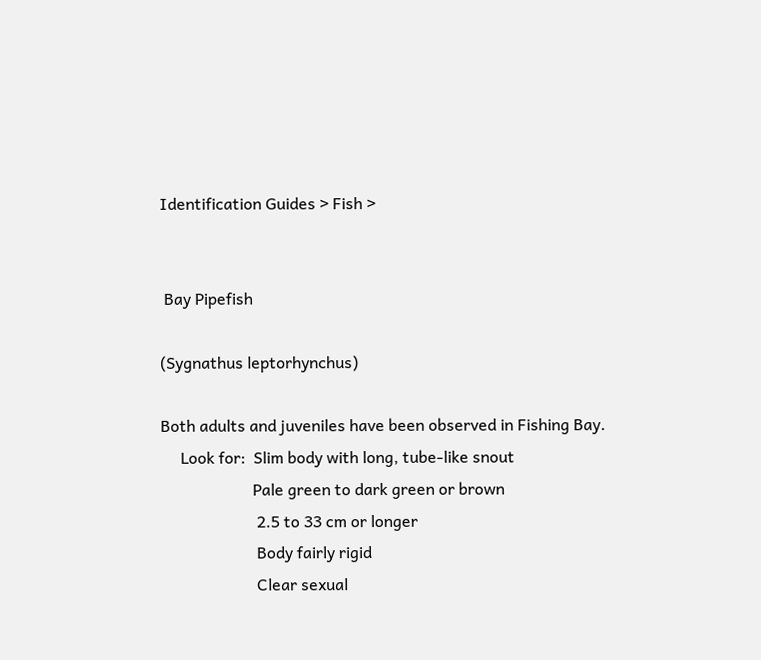Identification Guides > Fish >


 Bay Pipefish

(Sygnathus leptorhynchus)

Both adults and juveniles have been observed in Fishing Bay.
     Look for:  Slim body with long, tube-like snout
                       Pale green to dark green or brown
                        2.5 to 33 cm or longer
                        Body fairly rigid
                        Clear sexual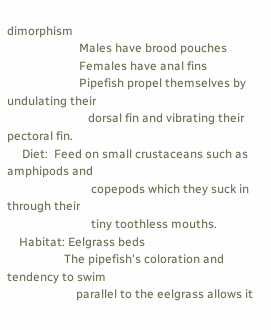dimorphism
                        Males have brood pouches
                        Females have anal fins
                        Pipefish propel themselves by undulating their
                           dorsal fin and vibrating their pectoral fin.
     Diet:  Feed on small crustaceans such as amphipods and
                            copepods which they suck in through their
                            tiny toothless mouths.
    Habitat: Eelgrass beds
                   The pipefish's coloration and tendency to swim
                       parallel to the eelgrass allows it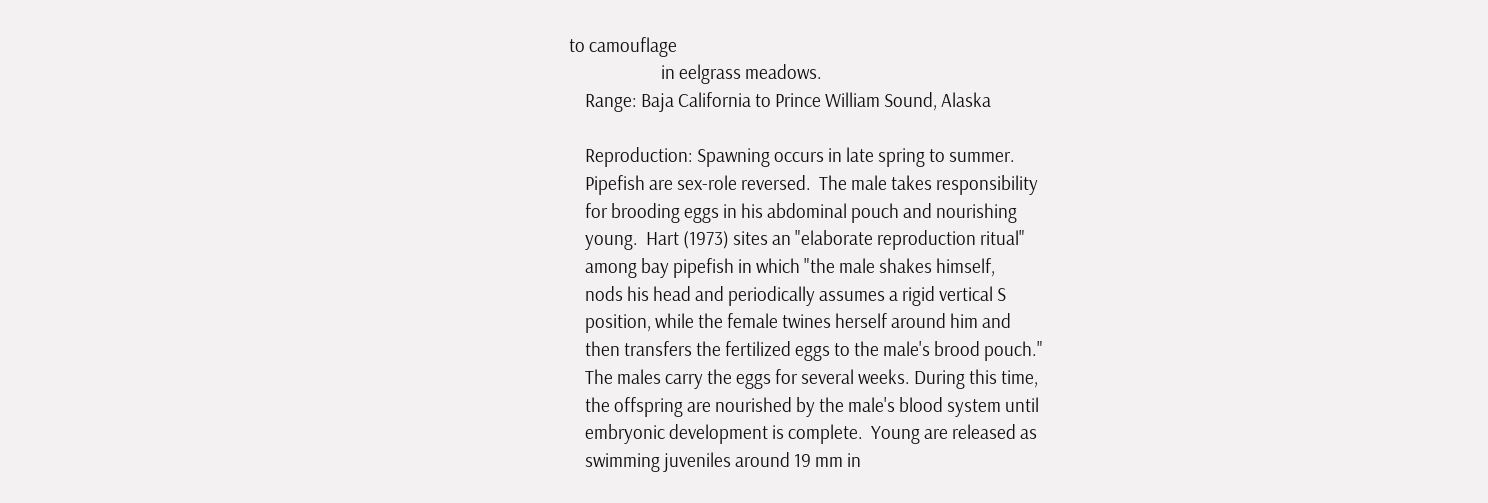to camouflage
                       in eelgrass meadows.
    Range: Baja California to Prince William Sound, Alaska

    Reproduction: Spawning occurs in late spring to summer.
    Pipefish are sex-role reversed.  The male takes responsibility
    for brooding eggs in his abdominal pouch and nourishing
    young.  Hart (1973) sites an "elaborate reproduction ritual"
    among bay pipefish in which "the male shakes himself,
    nods his head and periodically assumes a rigid vertical S
    position, while the female twines herself around him and
    then transfers the fertilized eggs to the male's brood pouch."
    The males carry the eggs for several weeks. During this time,
    the offspring are nourished by the male's blood system until
    embryonic development is complete.  Young are released as
    swimming juveniles around 19 mm in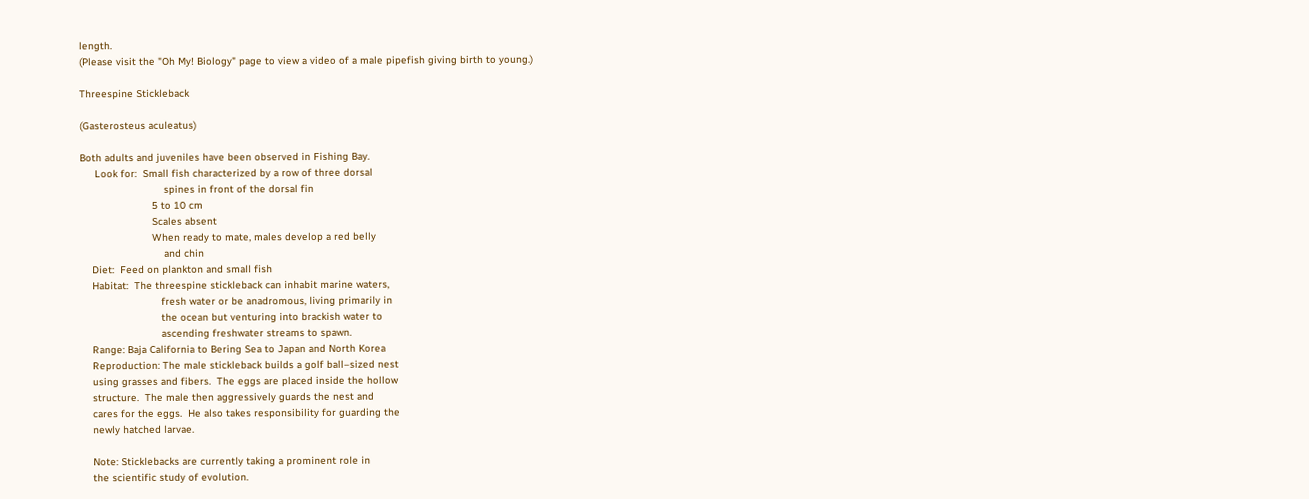length.
(Please visit the "Oh My! Biology" page to view a video of a male pipefish giving birth to young.)

Threespine Stickleback

(Gasterosteus aculeatus)

Both adults and juveniles have been observed in Fishing Bay.
     Look for:  Small fish characterized by a row of three dorsal
                            spines in front of the dorsal fin
                        5 to 10 cm
                        Scales absent
                        When ready to mate, males develop a red belly
                            and chin
    Diet:  Feed on plankton and small fish
    Habitat:  The threespine stickleback can inhabit marine waters,
                           fresh water or be anadromous, living primarily in
                           the ocean but venturing into brackish water to
                           ascending freshwater streams to spawn.
    Range: Baja California to Bering Sea to Japan and North Korea
    Reproduction: The male stickleback builds a golf ball–sized nest
    using grasses and fibers.  The eggs are placed inside the hollow
    structure.  The male then aggressively guards the nest and
    cares for the eggs.  He also takes responsibility for guarding the
    newly hatched larvae.

    Note: Sticklebacks are currently taking a prominent role in
    the scientific study of evolution.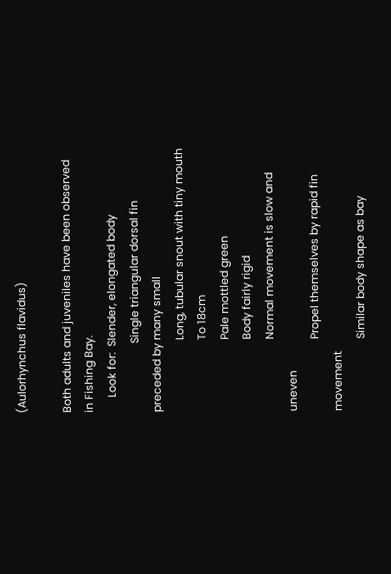(Aulorhynchus flavidus)

Both adults and juveniles have been observed in Fishing Bay.
     Look for:  Slender, elongated body
                       Single triangular dorsal fin preceded by many small
                        Long, tubular snout with tiny mouth
                        To 18cm
                        Pale mottled green
                        Body fairly rigid
                        Normal movement is slow and uneven
                        Propel themselves by rapid fin movement
                        Similar body shape as bay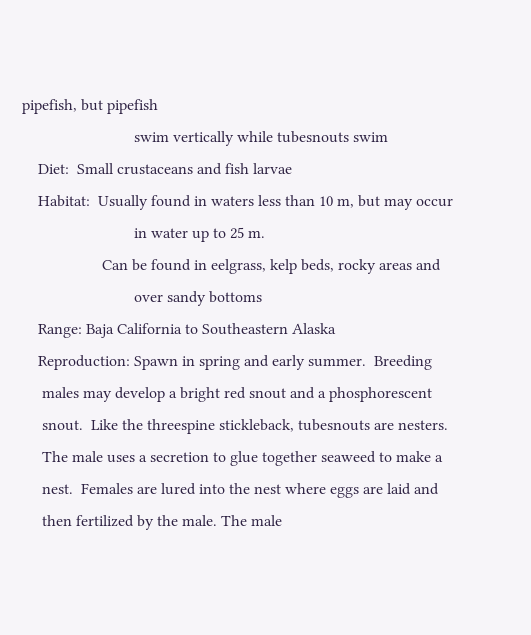pipefish, but pipefish
                            swim vertically while tubesnouts swim
    Diet:  Small crustaceans and fish larvae
    Habitat:  Usually found in waters less than 10 m, but may occur
                            in water up to 25 m.
                    Can be found in eelgrass, kelp beds, rocky areas and
                            over sandy bottoms
    Range: Baja California to Southeastern Alaska
    Reproduction: Spawn in spring and early summer.  Breeding
     males may develop a bright red snout and a phosphorescent
     snout.  Like the threespine stickleback, tubesnouts are nesters.
     The male uses a secretion to glue together seaweed to make a
     nest.  Females are lured into the nest where eggs are laid and
     then fertilized by the male. The male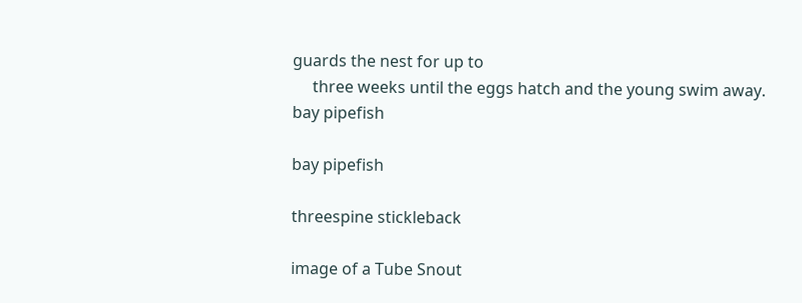guards the nest for up to
     three weeks until the eggs hatch and the young swim away.
bay pipefish

bay pipefish

threespine stickleback

image of a Tube Snout